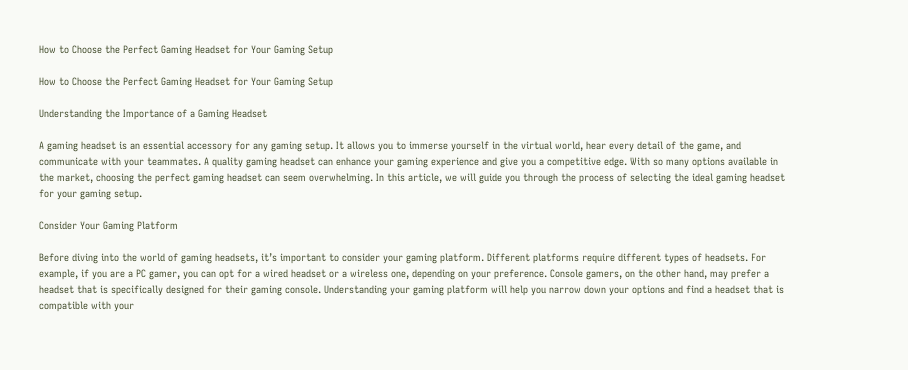How to Choose the Perfect Gaming Headset for Your Gaming Setup

How to Choose the Perfect Gaming Headset for Your Gaming Setup

Understanding the Importance of a Gaming Headset

A gaming headset is an essential accessory for any gaming setup. It allows you to immerse yourself in the virtual world, hear every detail of the game, and communicate with your teammates. A quality gaming headset can enhance your gaming experience and give you a competitive edge. With so many options available in the market, choosing the perfect gaming headset can seem overwhelming. In this article, we will guide you through the process of selecting the ideal gaming headset for your gaming setup.

Consider Your Gaming Platform

Before diving into the world of gaming headsets, it’s important to consider your gaming platform. Different platforms require different types of headsets. For example, if you are a PC gamer, you can opt for a wired headset or a wireless one, depending on your preference. Console gamers, on the other hand, may prefer a headset that is specifically designed for their gaming console. Understanding your gaming platform will help you narrow down your options and find a headset that is compatible with your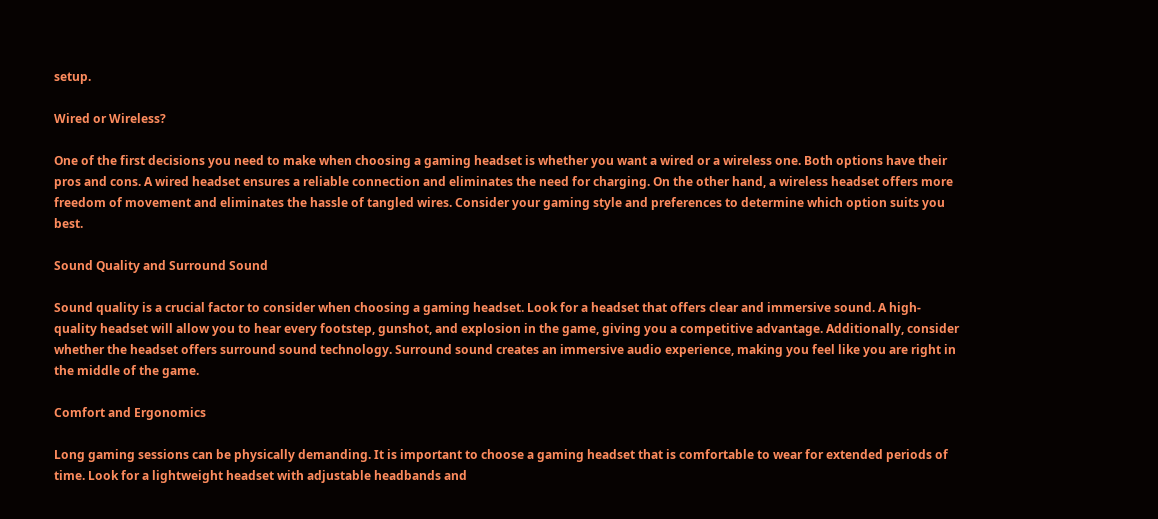setup.

Wired or Wireless?

One of the first decisions you need to make when choosing a gaming headset is whether you want a wired or a wireless one. Both options have their pros and cons. A wired headset ensures a reliable connection and eliminates the need for charging. On the other hand, a wireless headset offers more freedom of movement and eliminates the hassle of tangled wires. Consider your gaming style and preferences to determine which option suits you best.

Sound Quality and Surround Sound

Sound quality is a crucial factor to consider when choosing a gaming headset. Look for a headset that offers clear and immersive sound. A high-quality headset will allow you to hear every footstep, gunshot, and explosion in the game, giving you a competitive advantage. Additionally, consider whether the headset offers surround sound technology. Surround sound creates an immersive audio experience, making you feel like you are right in the middle of the game.

Comfort and Ergonomics

Long gaming sessions can be physically demanding. It is important to choose a gaming headset that is comfortable to wear for extended periods of time. Look for a lightweight headset with adjustable headbands and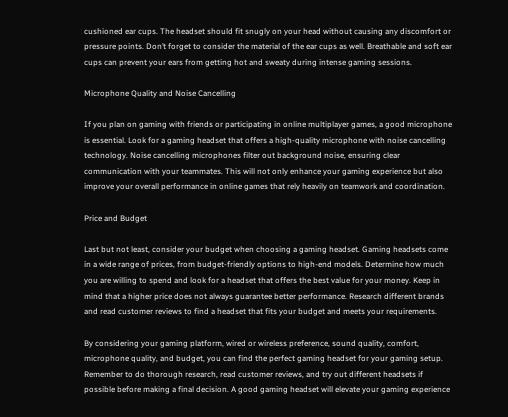cushioned ear cups. The headset should fit snugly on your head without causing any discomfort or pressure points. Don’t forget to consider the material of the ear cups as well. Breathable and soft ear cups can prevent your ears from getting hot and sweaty during intense gaming sessions.

Microphone Quality and Noise Cancelling

If you plan on gaming with friends or participating in online multiplayer games, a good microphone is essential. Look for a gaming headset that offers a high-quality microphone with noise cancelling technology. Noise cancelling microphones filter out background noise, ensuring clear communication with your teammates. This will not only enhance your gaming experience but also improve your overall performance in online games that rely heavily on teamwork and coordination.

Price and Budget

Last but not least, consider your budget when choosing a gaming headset. Gaming headsets come in a wide range of prices, from budget-friendly options to high-end models. Determine how much you are willing to spend and look for a headset that offers the best value for your money. Keep in mind that a higher price does not always guarantee better performance. Research different brands and read customer reviews to find a headset that fits your budget and meets your requirements.

By considering your gaming platform, wired or wireless preference, sound quality, comfort, microphone quality, and budget, you can find the perfect gaming headset for your gaming setup. Remember to do thorough research, read customer reviews, and try out different headsets if possible before making a final decision. A good gaming headset will elevate your gaming experience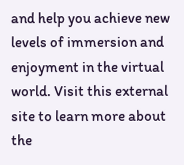and help you achieve new levels of immersion and enjoyment in the virtual world. Visit this external site to learn more about the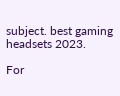subject. best gaming headsets 2023.

For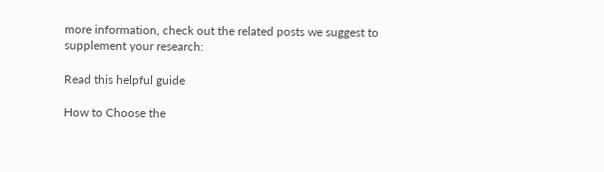more information, check out the related posts we suggest to supplement your research:

Read this helpful guide

How to Choose the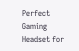Perfect Gaming Headset for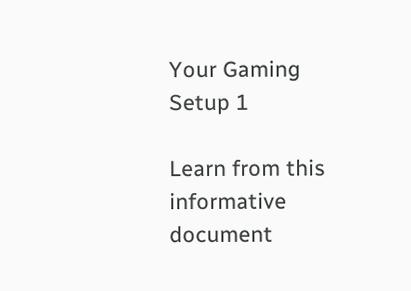Your Gaming Setup 1

Learn from this informative document